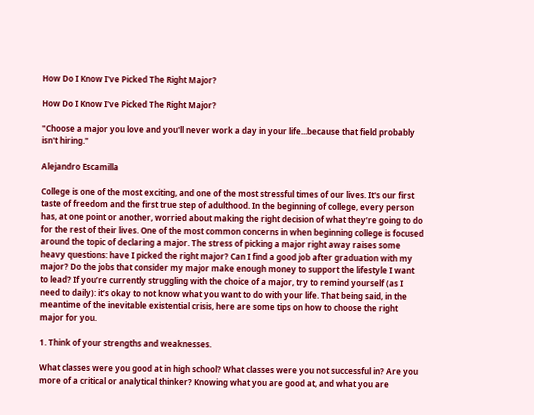How Do I Know I've Picked The Right Major?

How Do I Know I've Picked The Right Major?

"Choose a major you love and you'll never work a day in your life...because that field probably isn't hiring."

Alejandro Escamilla

College is one of the most exciting, and one of the most stressful times of our lives. It's our first taste of freedom and the first true step of adulthood. In the beginning of college, every person has, at one point or another, worried about making the right decision of what they’re going to do for the rest of their lives. One of the most common concerns in when beginning college is focused around the topic of declaring a major. The stress of picking a major right away raises some heavy questions: have I picked the right major? Can I find a good job after graduation with my major? Do the jobs that consider my major make enough money to support the lifestyle I want to lead? If you’re currently struggling with the choice of a major, try to remind yourself (as I need to daily): it’s okay to not know what you want to do with your life. That being said, in the meantime of the inevitable existential crisis, here are some tips on how to choose the right major for you.

1. Think of your strengths and weaknesses.

What classes were you good at in high school? What classes were you not successful in? Are you more of a critical or analytical thinker? Knowing what you are good at, and what you are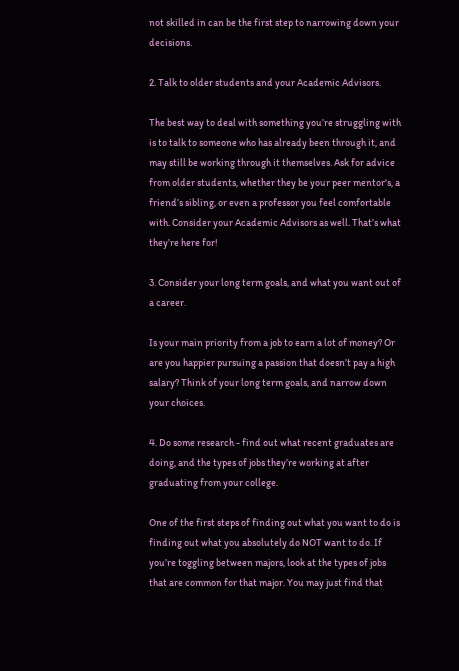not skilled in can be the first step to narrowing down your decisions.

2. Talk to older students and your Academic Advisors.

The best way to deal with something you’re struggling with is to talk to someone who has already been through it, and may still be working through it themselves. Ask for advice from older students, whether they be your peer mentor's, a friend’s sibling, or even a professor you feel comfortable with. Consider your Academic Advisors as well. That’s what they’re here for!

3. Consider your long term goals, and what you want out of a career.

Is your main priority from a job to earn a lot of money? Or are you happier pursuing a passion that doesn’t pay a high salary? Think of your long term goals, and narrow down your choices.

4. Do some research - find out what recent graduates are doing, and the types of jobs they’re working at after graduating from your college.

One of the first steps of finding out what you want to do is finding out what you absolutely do NOT want to do. If you’re toggling between majors, look at the types of jobs that are common for that major. You may just find that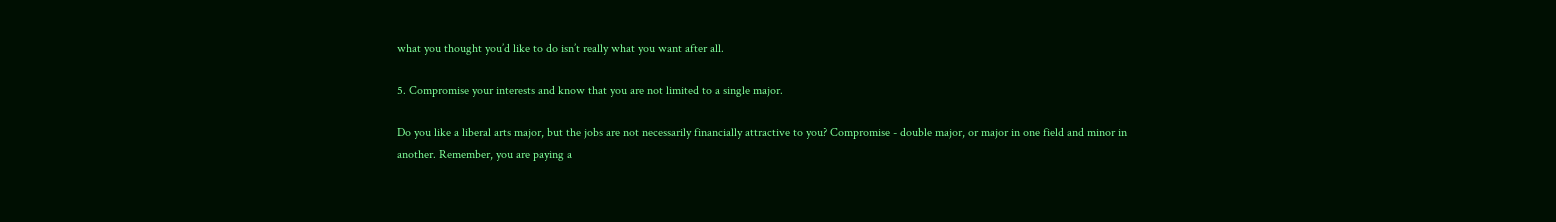what you thought you’d like to do isn’t really what you want after all.

5. Compromise your interests and know that you are not limited to a single major.

Do you like a liberal arts major, but the jobs are not necessarily financially attractive to you? Compromise - double major, or major in one field and minor in another. Remember, you are paying a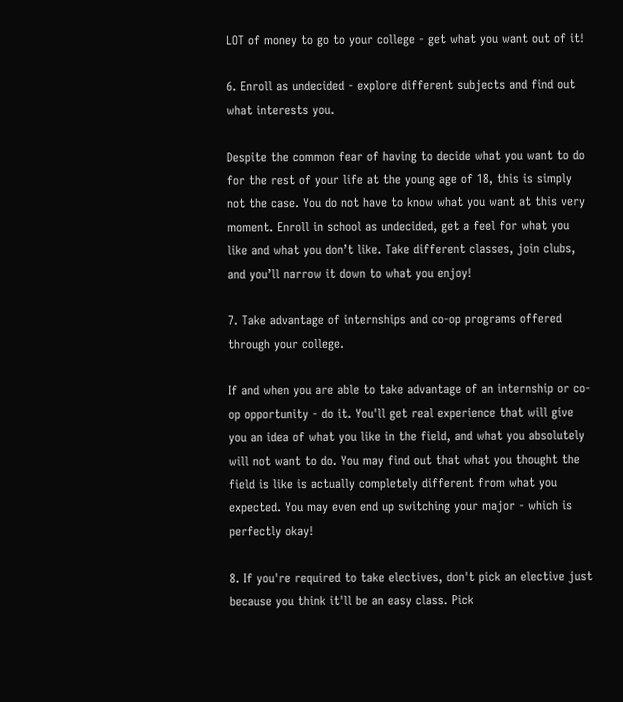LOT of money to go to your college - get what you want out of it!

6. Enroll as undecided - explore different subjects and find out what interests you.

Despite the common fear of having to decide what you want to do for the rest of your life at the young age of 18, this is simply not the case. You do not have to know what you want at this very moment. Enroll in school as undecided, get a feel for what you like and what you don’t like. Take different classes, join clubs, and you’ll narrow it down to what you enjoy!

7. Take advantage of internships and co-op programs offered through your college.

If and when you are able to take advantage of an internship or co-op opportunity - do it. You'll get real experience that will give you an idea of what you like in the field, and what you absolutely will not want to do. You may find out that what you thought the field is like is actually completely different from what you expected. You may even end up switching your major - which is perfectly okay!

8. If you're required to take electives, don't pick an elective just because you think it'll be an easy class. Pick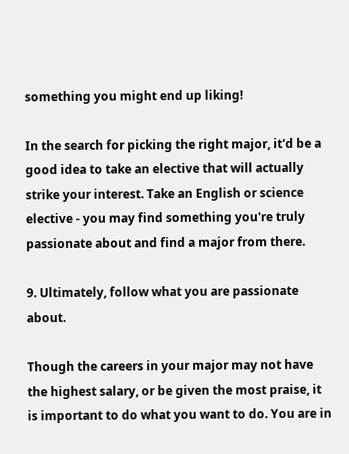something you might end up liking!

In the search for picking the right major, it'd be a good idea to take an elective that will actually strike your interest. Take an English or science elective - you may find something you're truly passionate about and find a major from there.

9. Ultimately, follow what you are passionate about.

Though the careers in your major may not have the highest salary, or be given the most praise, it is important to do what you want to do. You are in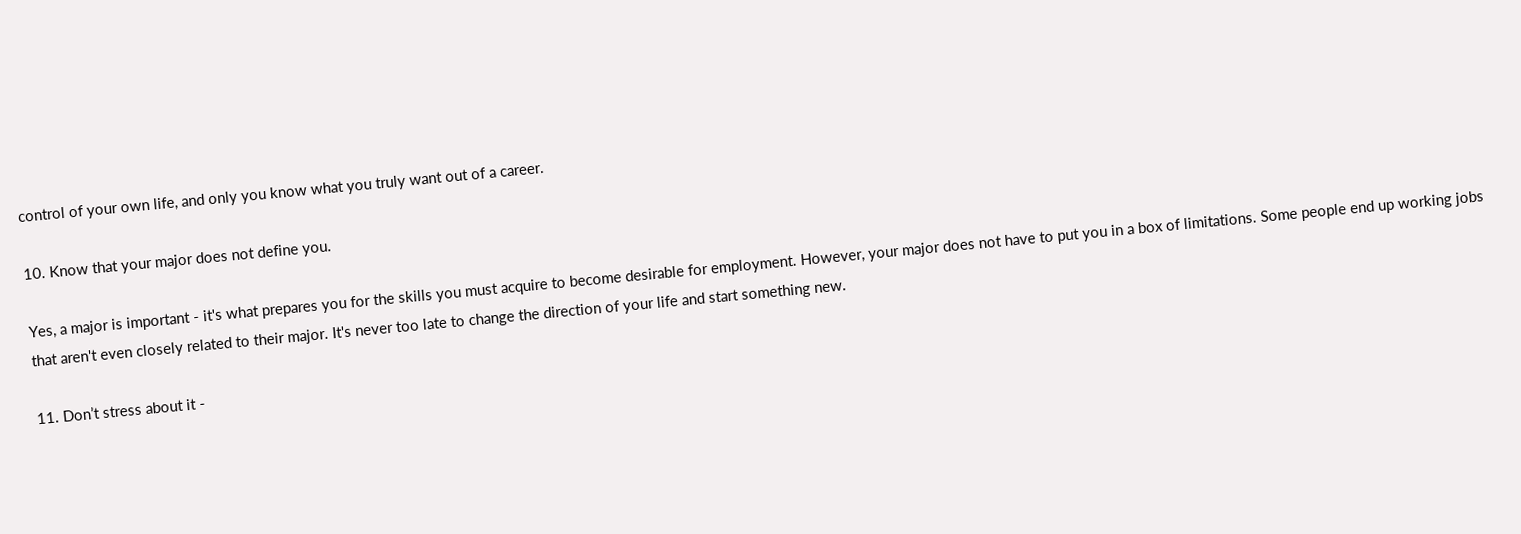control of your own life, and only you know what you truly want out of a career.

10. Know that your major does not define you.

Yes, a major is important - it's what prepares you for the skills you must acquire to become desirable for employment. However, your major does not have to put you in a box of limitations. Some people end up working jobs that aren't even closely related to their major. It's never too late to change the direction of your life and start something new.

11. Don’t stress about it -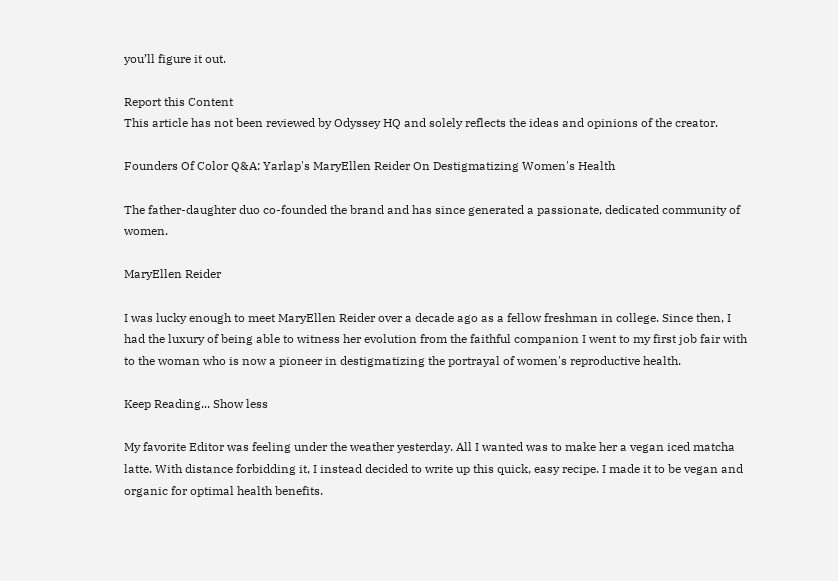you’ll figure it out.

Report this Content
This article has not been reviewed by Odyssey HQ and solely reflects the ideas and opinions of the creator.

Founders Of Color Q&A: Yarlap's MaryEllen Reider On Destigmatizing Women's Health

The father-daughter duo co-founded the brand and has since generated a passionate, dedicated community of women.

MaryEllen Reider

I was lucky enough to meet MaryEllen Reider over a decade ago as a fellow freshman in college. Since then, I had the luxury of being able to witness her evolution from the faithful companion I went to my first job fair with to the woman who is now a pioneer in destigmatizing the portrayal of women's reproductive health.

Keep Reading... Show less

My favorite Editor was feeling under the weather yesterday. All I wanted was to make her a vegan iced matcha latte. With distance forbidding it, I instead decided to write up this quick, easy recipe. I made it to be vegan and organic for optimal health benefits.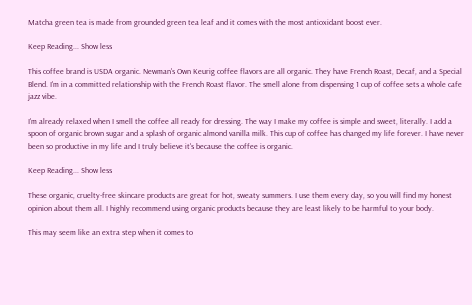Matcha green tea is made from grounded green tea leaf and it comes with the most antioxidant boost ever.

Keep Reading... Show less

This coffee brand is USDA organic. Newman's Own Keurig coffee flavors are all organic. They have French Roast, Decaf, and a Special Blend. I'm in a committed relationship with the French Roast flavor. The smell alone from dispensing 1 cup of coffee sets a whole cafe jazz vibe.

I'm already relaxed when I smell the coffee all ready for dressing. The way I make my coffee is simple and sweet, literally. I add a spoon of organic brown sugar and a splash of organic almond vanilla milk. This cup of coffee has changed my life forever. I have never been so productive in my life and I truly believe it's because the coffee is organic.

Keep Reading... Show less

These organic, cruelty-free skincare products are great for hot, sweaty summers. I use them every day, so you will find my honest opinion about them all. I highly recommend using organic products because they are least likely to be harmful to your body.

This may seem like an extra step when it comes to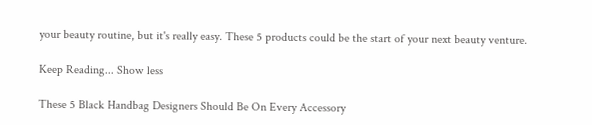your beauty routine, but it's really easy. These 5 products could be the start of your next beauty venture.

Keep Reading... Show less

These 5 Black Handbag Designers Should Be On Every Accessory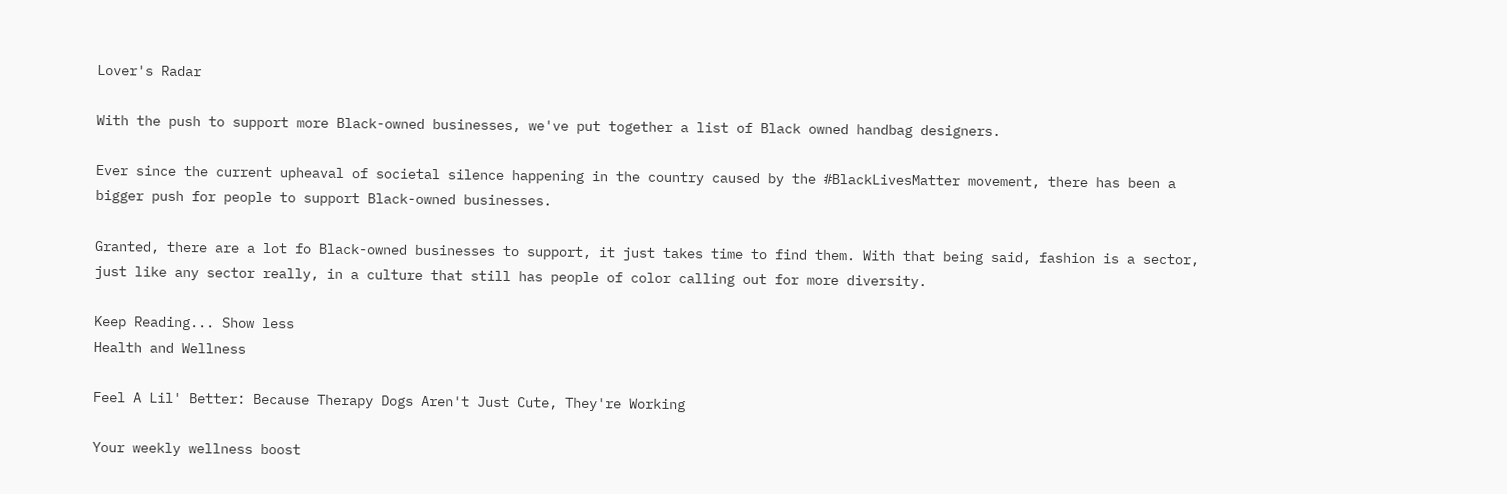Lover's Radar

With the push to support more Black-owned businesses, we've put together a list of Black owned handbag designers.

Ever since the current upheaval of societal silence happening in the country caused by the #BlackLivesMatter movement, there has been a bigger push for people to support Black-owned businesses.

Granted, there are a lot fo Black-owned businesses to support, it just takes time to find them. With that being said, fashion is a sector, just like any sector really, in a culture that still has people of color calling out for more diversity.

Keep Reading... Show less
Health and Wellness

Feel A Lil' Better: Because Therapy Dogs Aren't Just Cute, They're Working

Your weekly wellness boost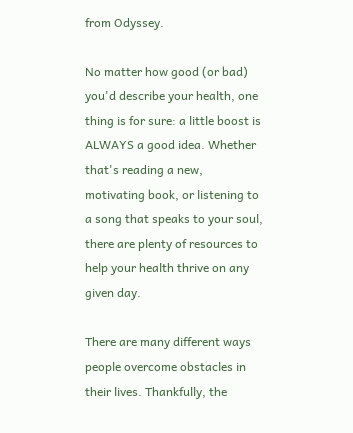from Odyssey.

No matter how good (or bad) you'd describe your health, one thing is for sure: a little boost is ALWAYS a good idea. Whether that's reading a new, motivating book, or listening to a song that speaks to your soul, there are plenty of resources to help your health thrive on any given day.

There are many different ways people overcome obstacles in their lives. Thankfully, the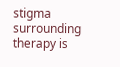stigma surrounding therapy is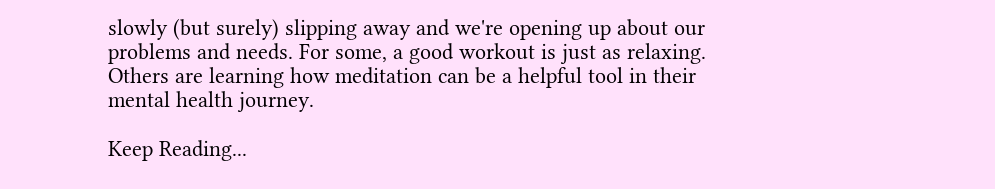slowly (but surely) slipping away and we're opening up about our problems and needs. For some, a good workout is just as relaxing. Others are learning how meditation can be a helpful tool in their mental health journey.

Keep Reading...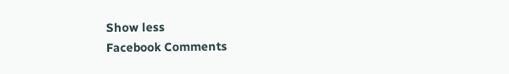Show less
Facebook Comments